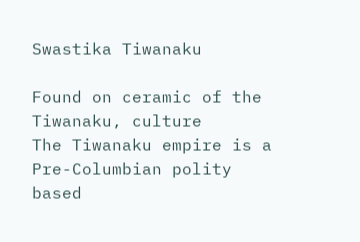Swastika Tiwanaku

Found on ceramic of the Tiwanaku, culture
The Tiwanaku empire is a Pre-Columbian polity based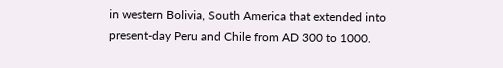in western Bolivia, South America that extended into present-day Peru and Chile from AD 300 to 1000.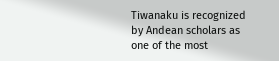Tiwanaku is recognized by Andean scholars as one of the most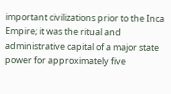important civilizations prior to the Inca Empire; it was the ritual and administrative capital of a major state power for approximately five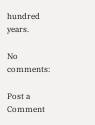hundred years.

No comments:

Post a Comment